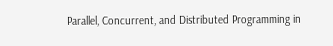Parallel, Concurrent, and Distributed Programming in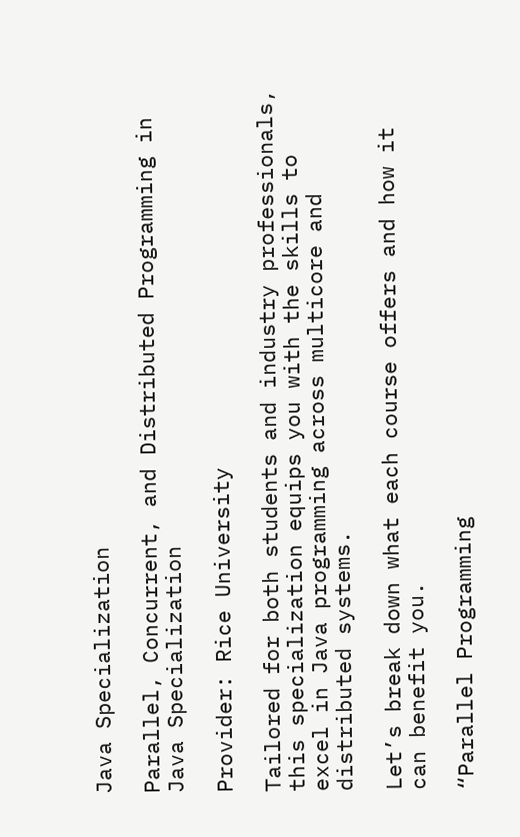Java Specialization

Parallel, Concurrent, and Distributed Programming in Java Specialization

Provider: Rice University

Tailored for both students and industry professionals, this specialization equips you with the skills to excel in Java programming across multicore and distributed systems.

Let’s break down what each course offers and how it can benefit you.

“Parallel Programming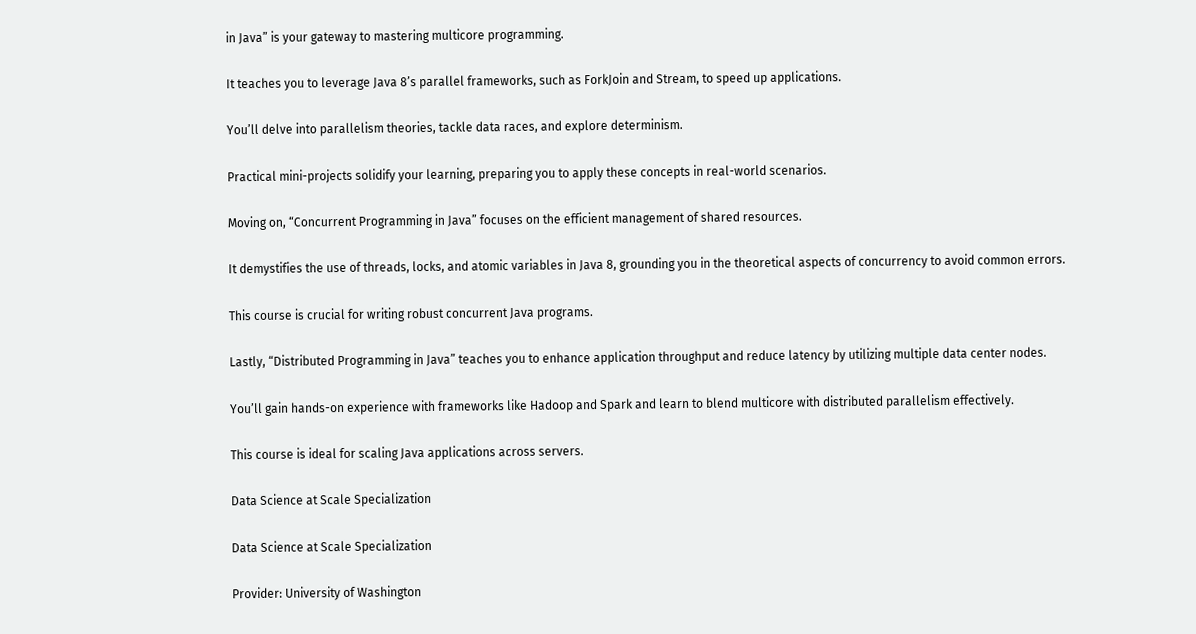in Java” is your gateway to mastering multicore programming.

It teaches you to leverage Java 8’s parallel frameworks, such as ForkJoin and Stream, to speed up applications.

You’ll delve into parallelism theories, tackle data races, and explore determinism.

Practical mini-projects solidify your learning, preparing you to apply these concepts in real-world scenarios.

Moving on, “Concurrent Programming in Java” focuses on the efficient management of shared resources.

It demystifies the use of threads, locks, and atomic variables in Java 8, grounding you in the theoretical aspects of concurrency to avoid common errors.

This course is crucial for writing robust concurrent Java programs.

Lastly, “Distributed Programming in Java” teaches you to enhance application throughput and reduce latency by utilizing multiple data center nodes.

You’ll gain hands-on experience with frameworks like Hadoop and Spark and learn to blend multicore with distributed parallelism effectively.

This course is ideal for scaling Java applications across servers.

Data Science at Scale Specialization

Data Science at Scale Specialization

Provider: University of Washington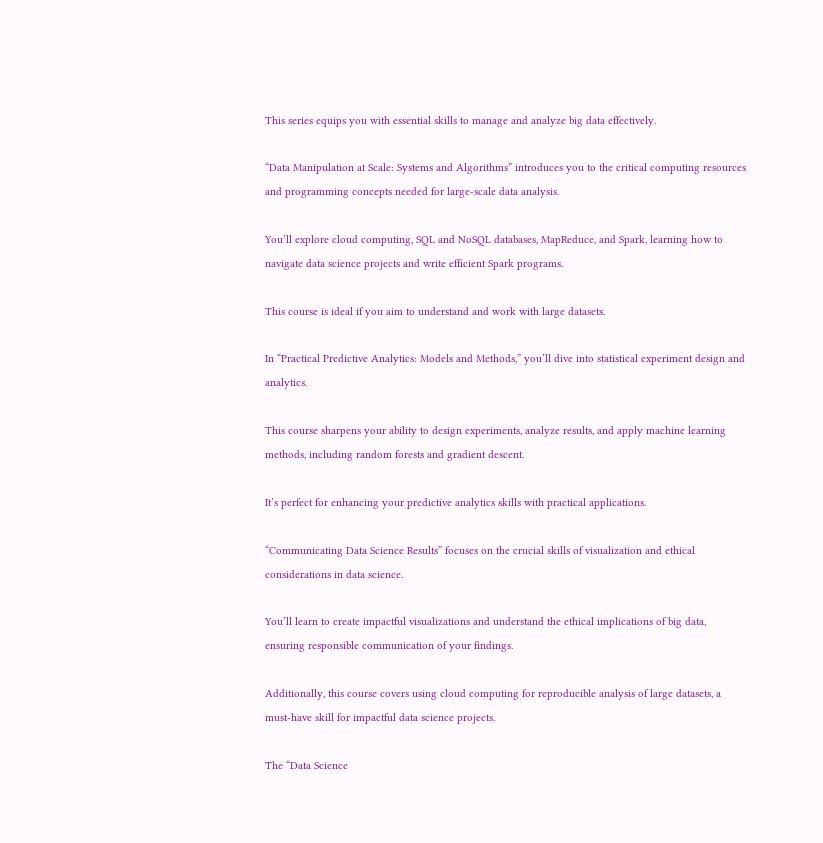This series equips you with essential skills to manage and analyze big data effectively.

“Data Manipulation at Scale: Systems and Algorithms” introduces you to the critical computing resources and programming concepts needed for large-scale data analysis.

You’ll explore cloud computing, SQL and NoSQL databases, MapReduce, and Spark, learning how to navigate data science projects and write efficient Spark programs.

This course is ideal if you aim to understand and work with large datasets.

In “Practical Predictive Analytics: Models and Methods,” you’ll dive into statistical experiment design and analytics.

This course sharpens your ability to design experiments, analyze results, and apply machine learning methods, including random forests and gradient descent.

It’s perfect for enhancing your predictive analytics skills with practical applications.

“Communicating Data Science Results” focuses on the crucial skills of visualization and ethical considerations in data science.

You’ll learn to create impactful visualizations and understand the ethical implications of big data, ensuring responsible communication of your findings.

Additionally, this course covers using cloud computing for reproducible analysis of large datasets, a must-have skill for impactful data science projects.

The “Data Science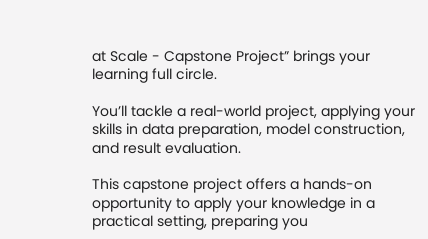at Scale - Capstone Project” brings your learning full circle.

You’ll tackle a real-world project, applying your skills in data preparation, model construction, and result evaluation.

This capstone project offers a hands-on opportunity to apply your knowledge in a practical setting, preparing you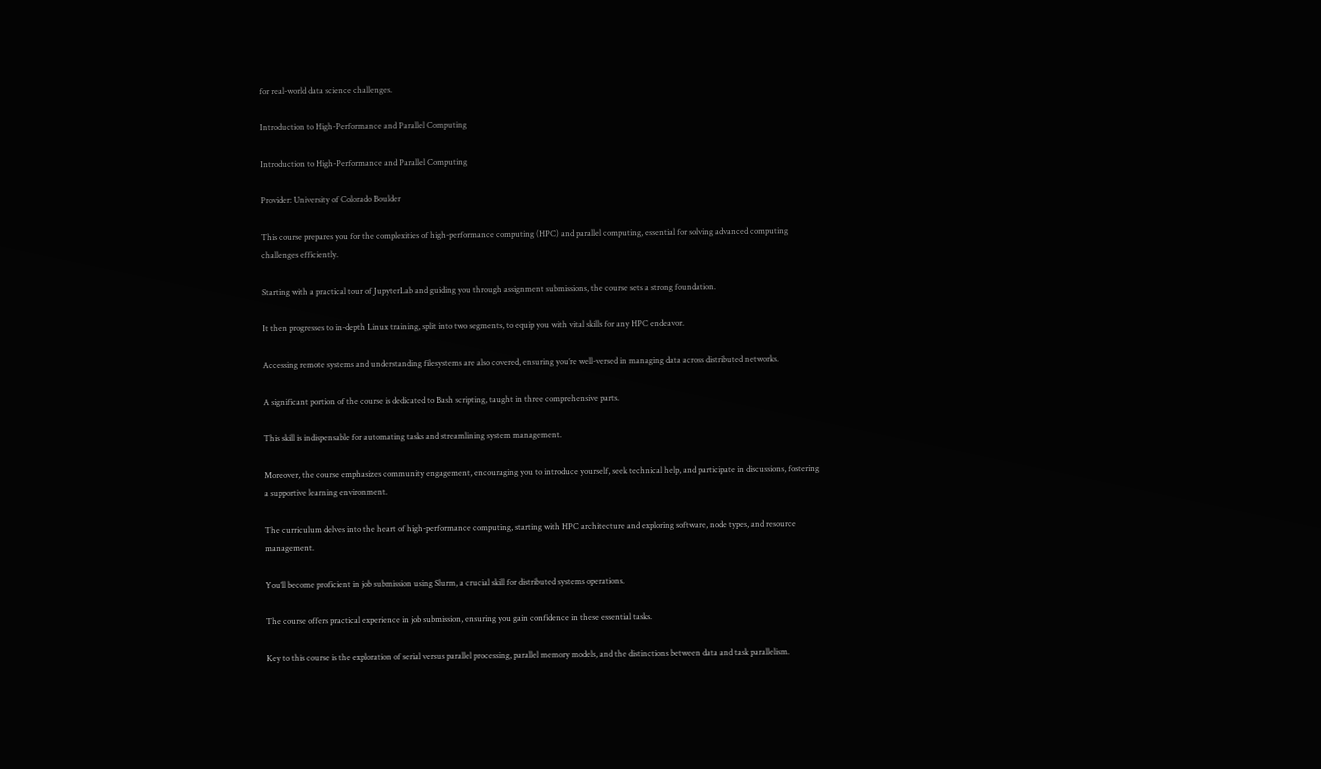for real-world data science challenges.

Introduction to High-Performance and Parallel Computing

Introduction to High-Performance and Parallel Computing

Provider: University of Colorado Boulder

This course prepares you for the complexities of high-performance computing (HPC) and parallel computing, essential for solving advanced computing challenges efficiently.

Starting with a practical tour of JupyterLab and guiding you through assignment submissions, the course sets a strong foundation.

It then progresses to in-depth Linux training, split into two segments, to equip you with vital skills for any HPC endeavor.

Accessing remote systems and understanding filesystems are also covered, ensuring you’re well-versed in managing data across distributed networks.

A significant portion of the course is dedicated to Bash scripting, taught in three comprehensive parts.

This skill is indispensable for automating tasks and streamlining system management.

Moreover, the course emphasizes community engagement, encouraging you to introduce yourself, seek technical help, and participate in discussions, fostering a supportive learning environment.

The curriculum delves into the heart of high-performance computing, starting with HPC architecture and exploring software, node types, and resource management.

You’ll become proficient in job submission using Slurm, a crucial skill for distributed systems operations.

The course offers practical experience in job submission, ensuring you gain confidence in these essential tasks.

Key to this course is the exploration of serial versus parallel processing, parallel memory models, and the distinctions between data and task parallelism.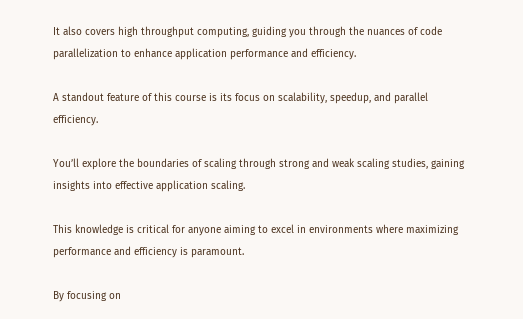It also covers high throughput computing, guiding you through the nuances of code parallelization to enhance application performance and efficiency.

A standout feature of this course is its focus on scalability, speedup, and parallel efficiency.

You’ll explore the boundaries of scaling through strong and weak scaling studies, gaining insights into effective application scaling.

This knowledge is critical for anyone aiming to excel in environments where maximizing performance and efficiency is paramount.

By focusing on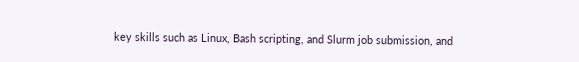key skills such as Linux, Bash scripting, and Slurm job submission, and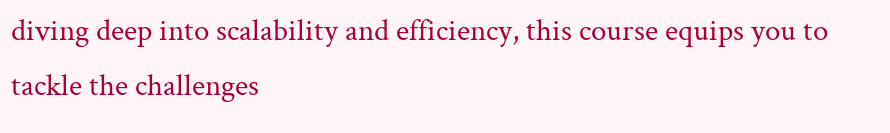diving deep into scalability and efficiency, this course equips you to tackle the challenges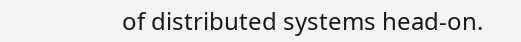of distributed systems head-on.